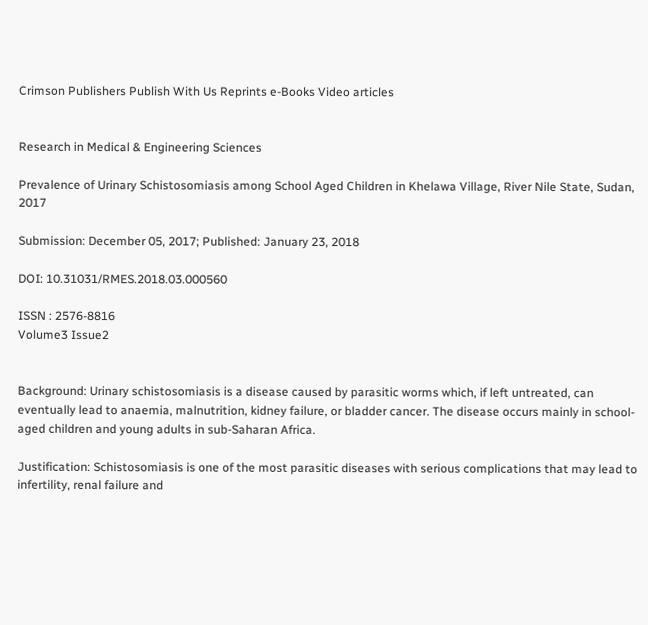Crimson Publishers Publish With Us Reprints e-Books Video articles


Research in Medical & Engineering Sciences

Prevalence of Urinary Schistosomiasis among School Aged Children in Khelawa Village, River Nile State, Sudan, 2017

Submission: December 05, 2017; Published: January 23, 2018

DOI: 10.31031/RMES.2018.03.000560

ISSN : 2576-8816
Volume3 Issue2


Background: Urinary schistosomiasis is a disease caused by parasitic worms which, if left untreated, can eventually lead to anaemia, malnutrition, kidney failure, or bladder cancer. The disease occurs mainly in school-aged children and young adults in sub-Saharan Africa.

Justification: Schistosomiasis is one of the most parasitic diseases with serious complications that may lead to infertility, renal failure and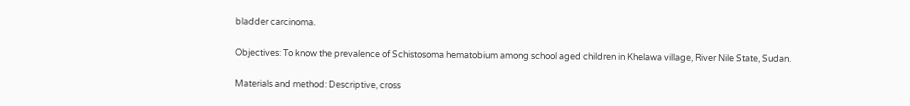bladder carcinoma.

Objectives: To know the prevalence of Schistosoma hematobium among school aged children in Khelawa village, River Nile State, Sudan.

Materials and method: Descriptive, cross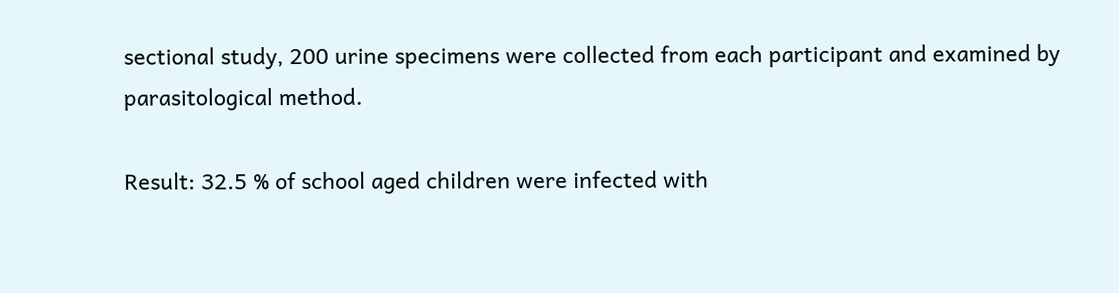sectional study, 200 urine specimens were collected from each participant and examined by parasitological method.

Result: 32.5 % of school aged children were infected with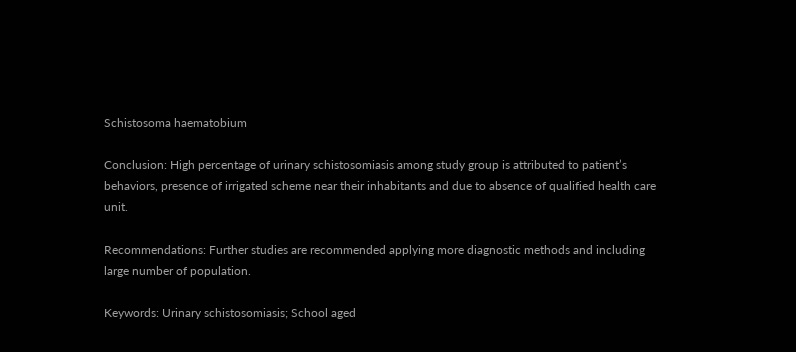Schistosoma haematobium

Conclusion: High percentage of urinary schistosomiasis among study group is attributed to patient’s behaviors, presence of irrigated scheme near their inhabitants and due to absence of qualified health care unit.

Recommendations: Further studies are recommended applying more diagnostic methods and including large number of population.

Keywords: Urinary schistosomiasis; School aged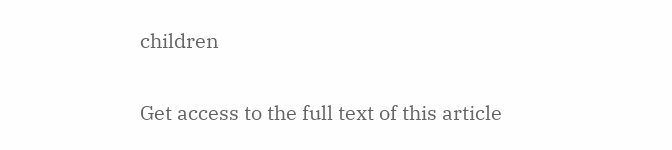children

Get access to the full text of this article